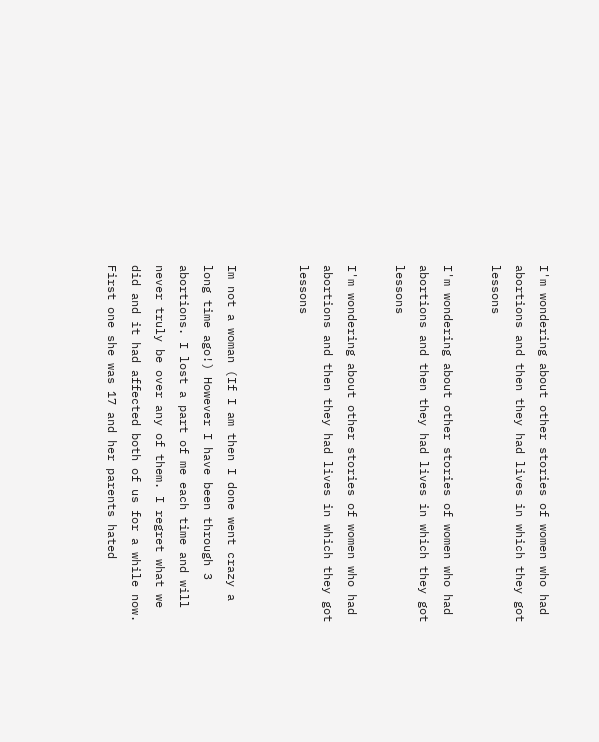I'm wondering about other stories of women who had abortions and then they had lives in which they got lessons

I'm wondering about other stories of women who had abortions and then they had lives in which they got lessons

I'm wondering about other stories of women who had abortions and then they had lives in which they got lessons


Im not a woman (If I am then I done went crazy a long time ago!) However I have been through 3 abortions. I lost a part of me each time and will never truly be over any of them. I regret what we did and it had affected both of us for a while now. First one she was 17 and her parents hated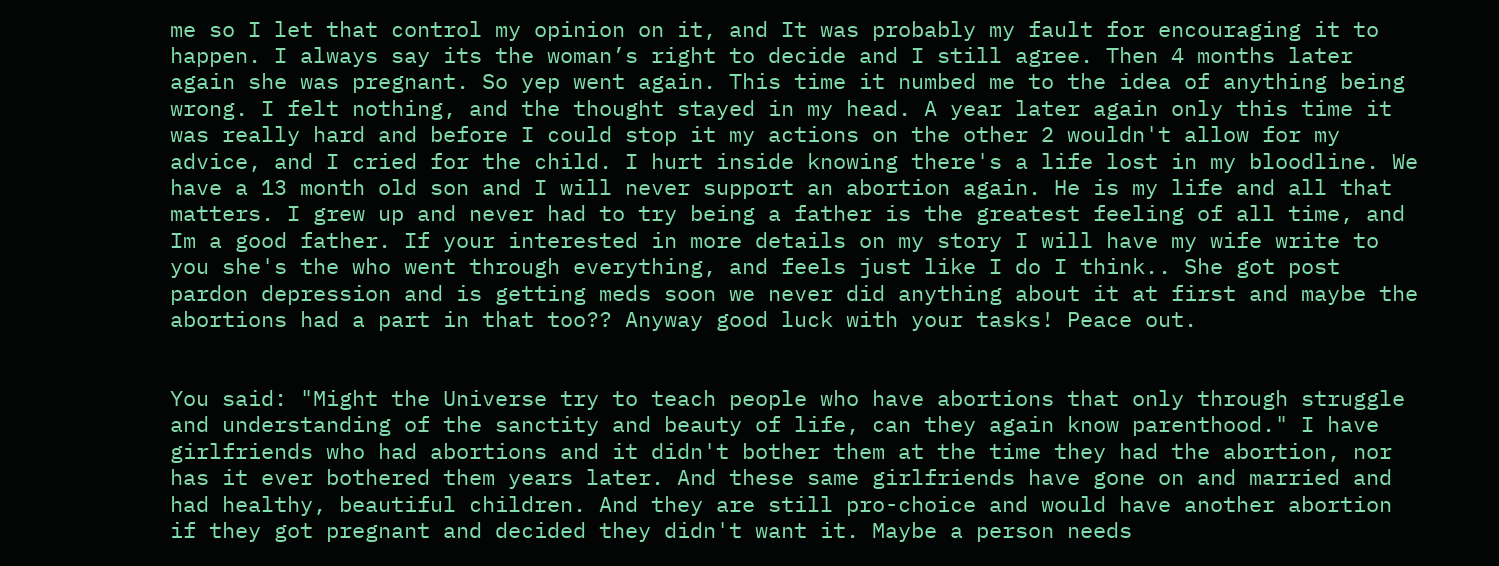me so I let that control my opinion on it, and It was probably my fault for encouraging it to happen. I always say its the woman’s right to decide and I still agree. Then 4 months later again she was pregnant. So yep went again. This time it numbed me to the idea of anything being wrong. I felt nothing, and the thought stayed in my head. A year later again only this time it was really hard and before I could stop it my actions on the other 2 wouldn't allow for my advice, and I cried for the child. I hurt inside knowing there's a life lost in my bloodline. We have a 13 month old son and I will never support an abortion again. He is my life and all that matters. I grew up and never had to try being a father is the greatest feeling of all time, and Im a good father. If your interested in more details on my story I will have my wife write to you she's the who went through everything, and feels just like I do I think.. She got post pardon depression and is getting meds soon we never did anything about it at first and maybe the abortions had a part in that too?? Anyway good luck with your tasks! Peace out.


You said: "Might the Universe try to teach people who have abortions that only through struggle and understanding of the sanctity and beauty of life, can they again know parenthood." I have girlfriends who had abortions and it didn't bother them at the time they had the abortion, nor has it ever bothered them years later. And these same girlfriends have gone on and married and had healthy, beautiful children. And they are still pro-choice and would have another abortion if they got pregnant and decided they didn't want it. Maybe a person needs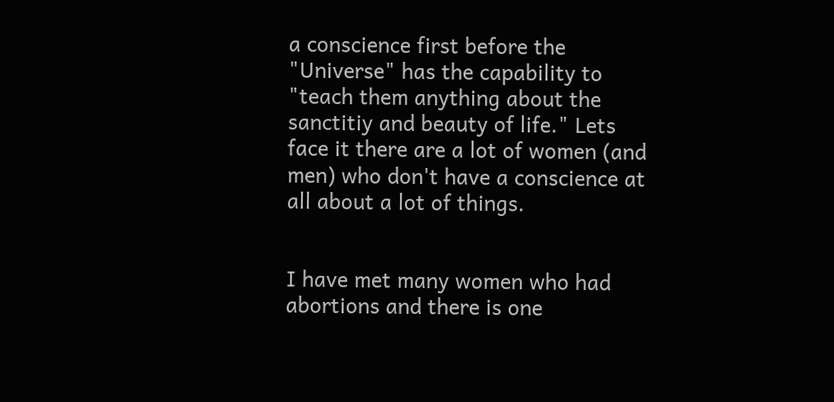a conscience first before the "Universe" has the capability to "teach them anything about the sanctitiy and beauty of life." Lets face it there are a lot of women (and men) who don't have a conscience at all about a lot of things.


I have met many women who had abortions and there is one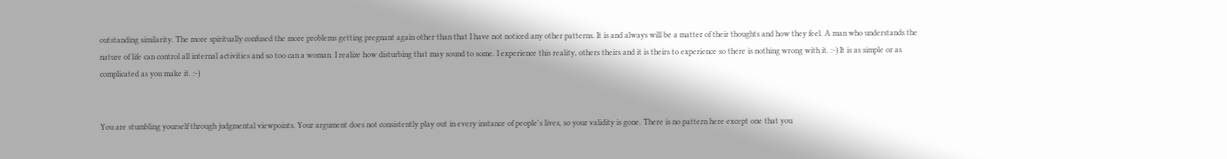outstanding similarity. The more spiritually confused the more problems getting pregnant again other than that I have not noticed any other patterns. It is and always will be a matter of their thoughts and how they feel. A man who understands the nature of life can control all internal activities and so too can a woman. I realize how disturbing that may sound to some. I experience this reality, others theirs and it is theirs to experience so there is nothing wrong with it. :-) It is as simple or as complicated as you make it. :-)


You are stumbling yourself through judgmental viewpoints. Your argument does not consistently play out in every instance of people's lives, so your validity is gone. There is no pattern here except one that you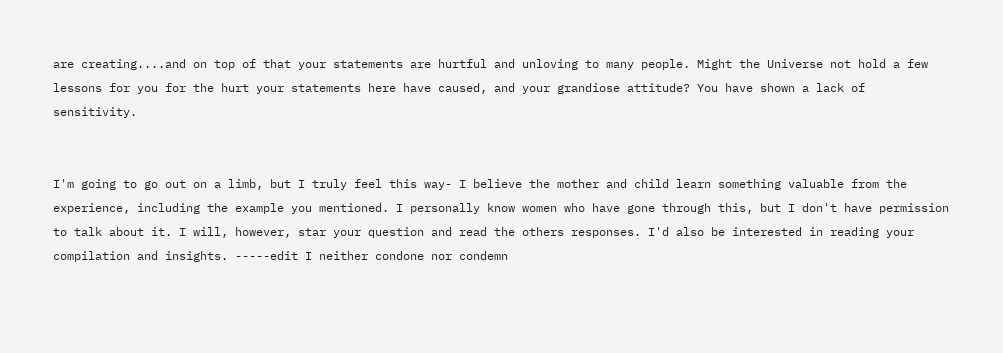are creating....and on top of that your statements are hurtful and unloving to many people. Might the Universe not hold a few lessons for you for the hurt your statements here have caused, and your grandiose attitude? You have shown a lack of sensitivity.


I'm going to go out on a limb, but I truly feel this way- I believe the mother and child learn something valuable from the experience, including the example you mentioned. I personally know women who have gone through this, but I don't have permission to talk about it. I will, however, star your question and read the others responses. I'd also be interested in reading your compilation and insights. -----edit I neither condone nor condemn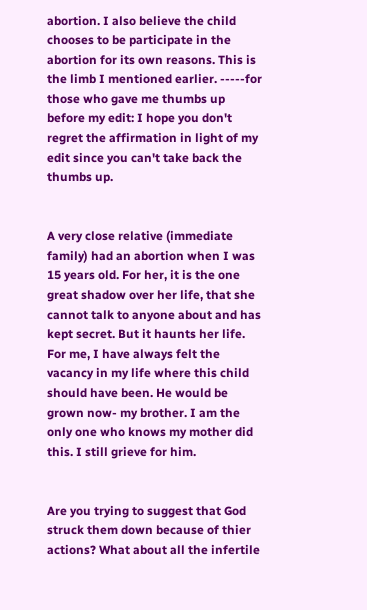abortion. I also believe the child chooses to be participate in the abortion for its own reasons. This is the limb I mentioned earlier. -----for those who gave me thumbs up before my edit: I hope you don't regret the affirmation in light of my edit since you can't take back the thumbs up.


A very close relative (immediate family) had an abortion when I was 15 years old. For her, it is the one great shadow over her life, that she cannot talk to anyone about and has kept secret. But it haunts her life. For me, I have always felt the vacancy in my life where this child should have been. He would be grown now- my brother. I am the only one who knows my mother did this. I still grieve for him.


Are you trying to suggest that God struck them down because of thier actions? What about all the infertile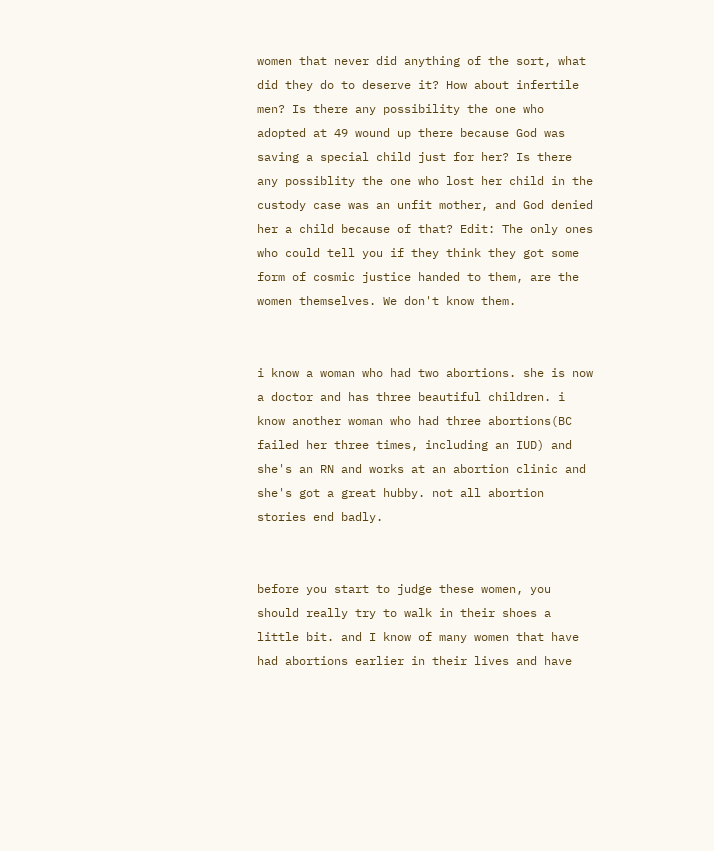women that never did anything of the sort, what did they do to deserve it? How about infertile men? Is there any possibility the one who adopted at 49 wound up there because God was saving a special child just for her? Is there any possiblity the one who lost her child in the custody case was an unfit mother, and God denied her a child because of that? Edit: The only ones who could tell you if they think they got some form of cosmic justice handed to them, are the women themselves. We don't know them.


i know a woman who had two abortions. she is now a doctor and has three beautiful children. i know another woman who had three abortions(BC failed her three times, including an IUD) and she's an RN and works at an abortion clinic and she's got a great hubby. not all abortion stories end badly.


before you start to judge these women, you should really try to walk in their shoes a little bit. and I know of many women that have had abortions earlier in their lives and have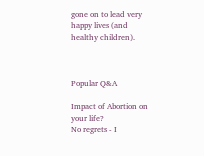gone on to lead very happy lives (and healthy children).



Popular Q&A

Impact of Abortion on your life?
No regrets - I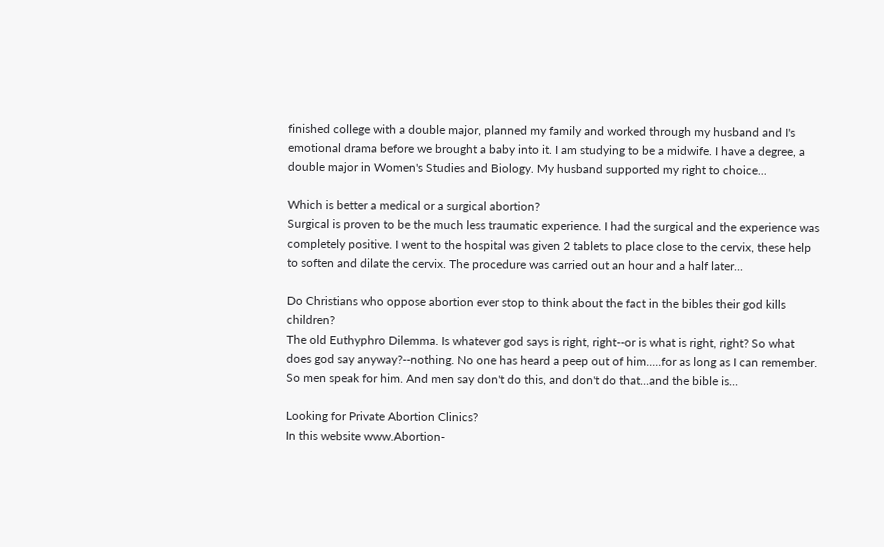finished college with a double major, planned my family and worked through my husband and I's emotional drama before we brought a baby into it. I am studying to be a midwife. I have a degree, a double major in Women's Studies and Biology. My husband supported my right to choice...

Which is better a medical or a surgical abortion?
Surgical is proven to be the much less traumatic experience. I had the surgical and the experience was completely positive. I went to the hospital was given 2 tablets to place close to the cervix, these help to soften and dilate the cervix. The procedure was carried out an hour and a half later...

Do Christians who oppose abortion ever stop to think about the fact in the bibles their god kills children?
The old Euthyphro Dilemma. Is whatever god says is right, right--or is what is right, right? So what does god say anyway?--nothing. No one has heard a peep out of him.....for as long as I can remember. So men speak for him. And men say don't do this, and don't do that...and the bible is...

Looking for Private Abortion Clinics?
In this website www.Abortion-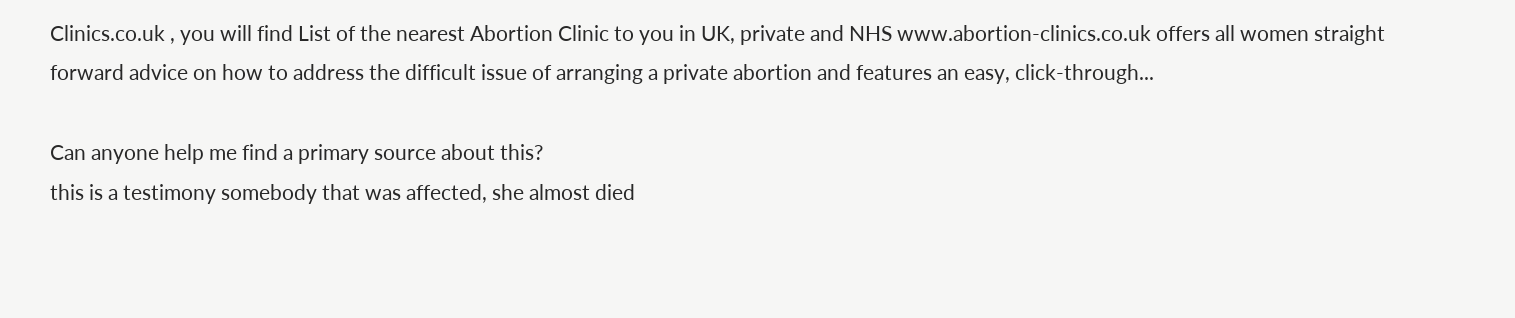Clinics.co.uk , you will find List of the nearest Abortion Clinic to you in UK, private and NHS www.abortion-clinics.co.uk offers all women straight forward advice on how to address the difficult issue of arranging a private abortion and features an easy, click-through...

Can anyone help me find a primary source about this?
this is a testimony somebody that was affected, she almost died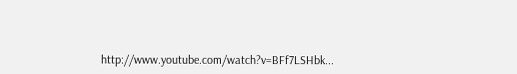http://www.youtube.com/watch?v=BFf7LSHbk...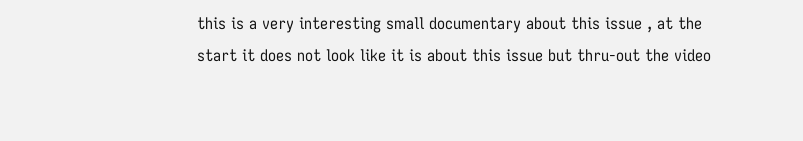this is a very interesting small documentary about this issue , at the start it does not look like it is about this issue but thru-out the video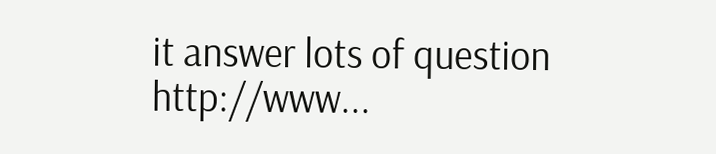it answer lots of question http://www...